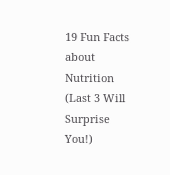19 Fun Facts about Nutrition (Last 3 Will Surprise You!)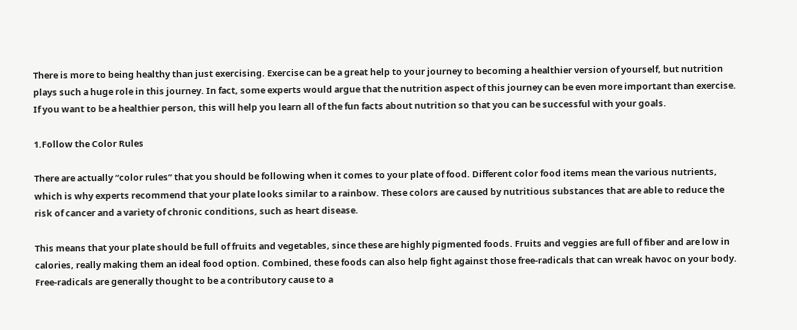There is more to being healthy than just exercising. Exercise can be a great help to your journey to becoming a healthier version of yourself, but nutrition plays such a huge role in this journey. In fact, some experts would argue that the nutrition aspect of this journey can be even more important than exercise. If you want to be a healthier person, this will help you learn all of the fun facts about nutrition so that you can be successful with your goals.

1.Follow the Color Rules

There are actually “color rules” that you should be following when it comes to your plate of food. Different color food items mean the various nutrients, which is why experts recommend that your plate looks similar to a rainbow. These colors are caused by nutritious substances that are able to reduce the risk of cancer and a variety of chronic conditions, such as heart disease.

This means that your plate should be full of fruits and vegetables, since these are highly pigmented foods. Fruits and veggies are full of fiber and are low in calories, really making them an ideal food option. Combined, these foods can also help fight against those free-radicals that can wreak havoc on your body. Free-radicals are generally thought to be a contributory cause to a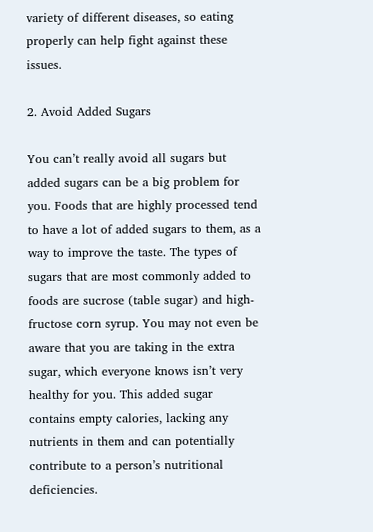variety of different diseases, so eating properly can help fight against these issues.

2. Avoid Added Sugars

You can’t really avoid all sugars but added sugars can be a big problem for you. Foods that are highly processed tend to have a lot of added sugars to them, as a way to improve the taste. The types of sugars that are most commonly added to foods are sucrose (table sugar) and high-fructose corn syrup. You may not even be aware that you are taking in the extra sugar, which everyone knows isn’t very healthy for you. This added sugar contains empty calories, lacking any nutrients in them and can potentially contribute to a person’s nutritional deficiencies.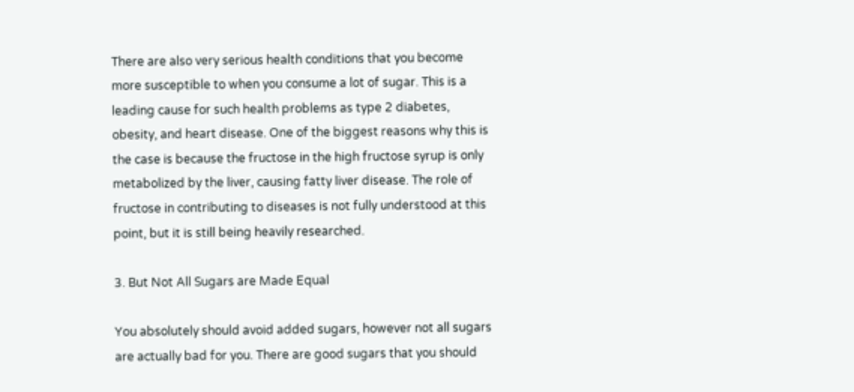There are also very serious health conditions that you become more susceptible to when you consume a lot of sugar. This is a leading cause for such health problems as type 2 diabetes, obesity, and heart disease. One of the biggest reasons why this is the case is because the fructose in the high fructose syrup is only metabolized by the liver, causing fatty liver disease. The role of fructose in contributing to diseases is not fully understood at this point, but it is still being heavily researched.

3. But Not All Sugars are Made Equal

You absolutely should avoid added sugars, however not all sugars are actually bad for you. There are good sugars that you should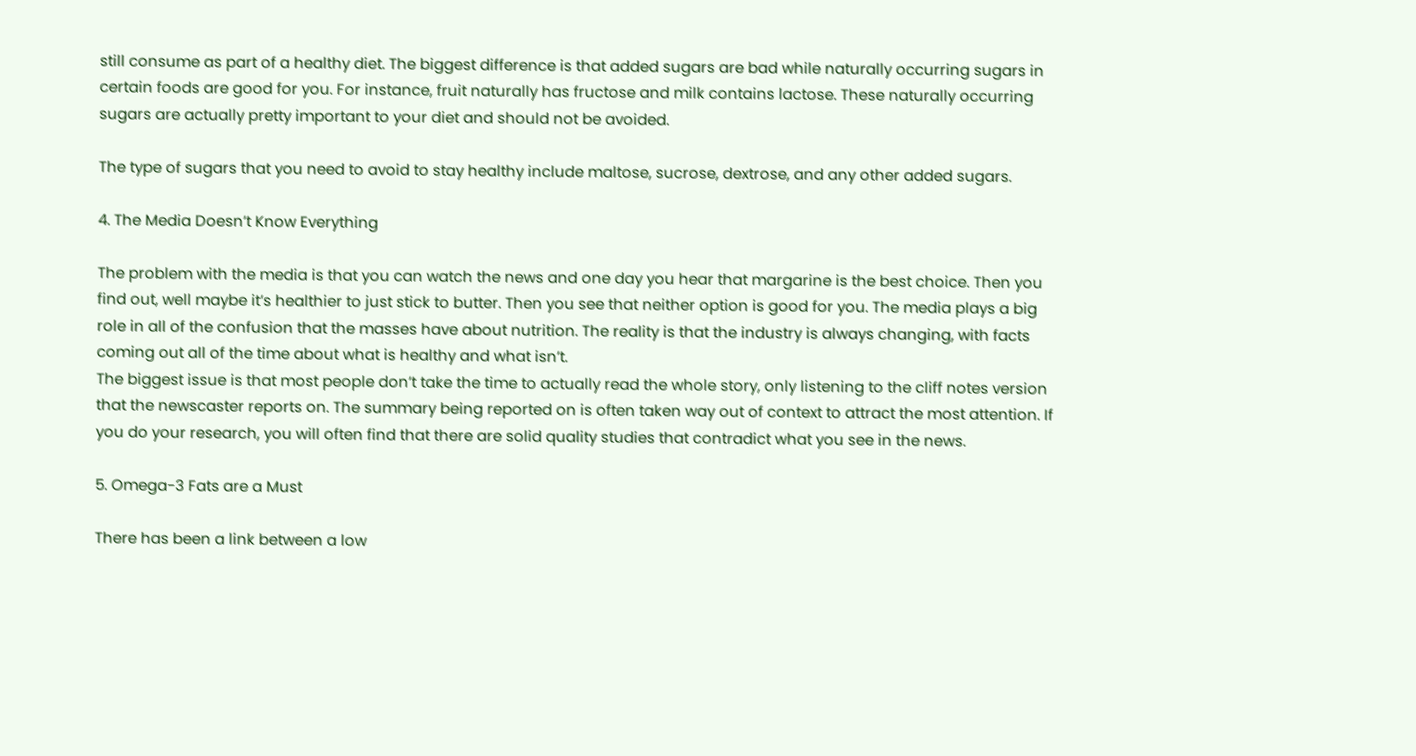still consume as part of a healthy diet. The biggest difference is that added sugars are bad while naturally occurring sugars in certain foods are good for you. For instance, fruit naturally has fructose and milk contains lactose. These naturally occurring sugars are actually pretty important to your diet and should not be avoided.

The type of sugars that you need to avoid to stay healthy include maltose, sucrose, dextrose, and any other added sugars.

4. The Media Doesn’t Know Everything

The problem with the media is that you can watch the news and one day you hear that margarine is the best choice. Then you find out, well maybe it’s healthier to just stick to butter. Then you see that neither option is good for you. The media plays a big role in all of the confusion that the masses have about nutrition. The reality is that the industry is always changing, with facts coming out all of the time about what is healthy and what isn’t.
The biggest issue is that most people don’t take the time to actually read the whole story, only listening to the cliff notes version that the newscaster reports on. The summary being reported on is often taken way out of context to attract the most attention. If you do your research, you will often find that there are solid quality studies that contradict what you see in the news.

5. Omega-3 Fats are a Must

There has been a link between a low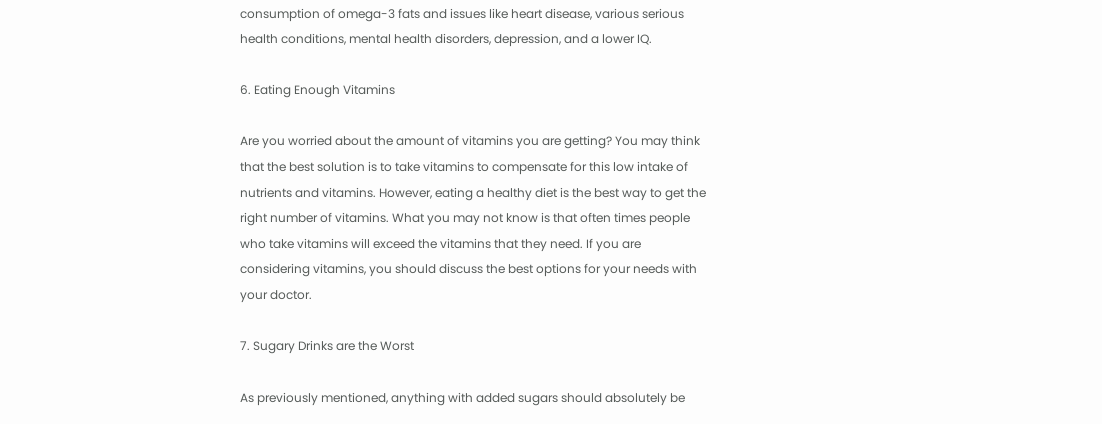consumption of omega-3 fats and issues like heart disease, various serious health conditions, mental health disorders, depression, and a lower IQ.

6. Eating Enough Vitamins

Are you worried about the amount of vitamins you are getting? You may think that the best solution is to take vitamins to compensate for this low intake of nutrients and vitamins. However, eating a healthy diet is the best way to get the right number of vitamins. What you may not know is that often times people who take vitamins will exceed the vitamins that they need. If you are considering vitamins, you should discuss the best options for your needs with your doctor.

7. Sugary Drinks are the Worst

As previously mentioned, anything with added sugars should absolutely be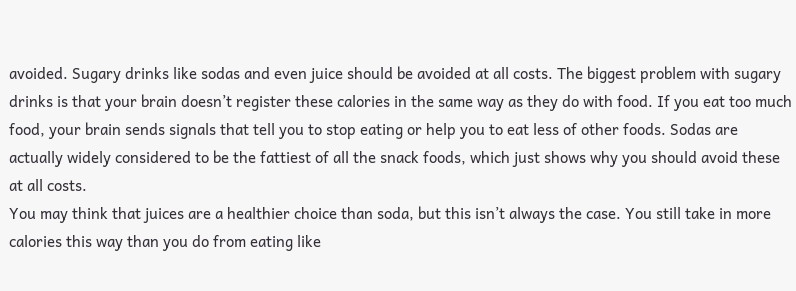avoided. Sugary drinks like sodas and even juice should be avoided at all costs. The biggest problem with sugary drinks is that your brain doesn’t register these calories in the same way as they do with food. If you eat too much food, your brain sends signals that tell you to stop eating or help you to eat less of other foods. Sodas are actually widely considered to be the fattiest of all the snack foods, which just shows why you should avoid these at all costs.
You may think that juices are a healthier choice than soda, but this isn’t always the case. You still take in more calories this way than you do from eating like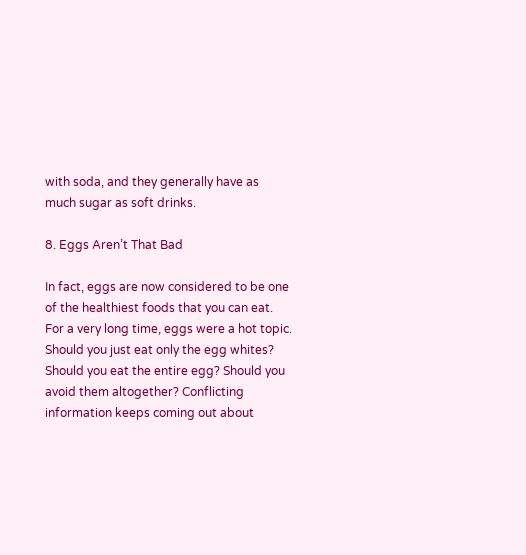with soda, and they generally have as much sugar as soft drinks.

8. Eggs Aren’t That Bad

In fact, eggs are now considered to be one of the healthiest foods that you can eat. For a very long time, eggs were a hot topic. Should you just eat only the egg whites? Should you eat the entire egg? Should you avoid them altogether? Conflicting information keeps coming out about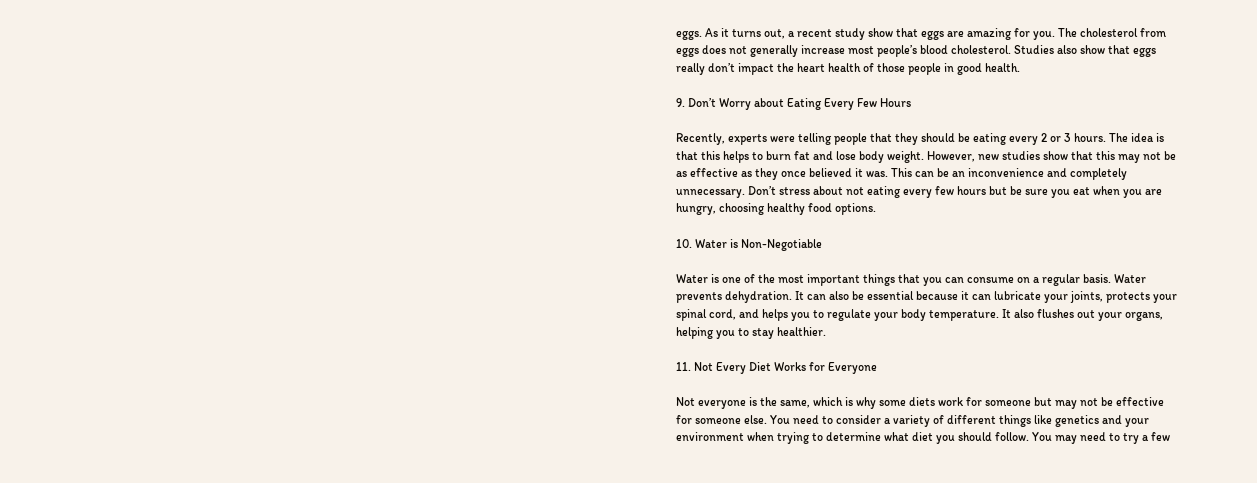eggs. As it turns out, a recent study show that eggs are amazing for you. The cholesterol from eggs does not generally increase most people’s blood cholesterol. Studies also show that eggs really don’t impact the heart health of those people in good health.

9. Don’t Worry about Eating Every Few Hours

Recently, experts were telling people that they should be eating every 2 or 3 hours. The idea is that this helps to burn fat and lose body weight. However, new studies show that this may not be as effective as they once believed it was. This can be an inconvenience and completely unnecessary. Don’t stress about not eating every few hours but be sure you eat when you are hungry, choosing healthy food options.

10. Water is Non-Negotiable

Water is one of the most important things that you can consume on a regular basis. Water prevents dehydration. It can also be essential because it can lubricate your joints, protects your spinal cord, and helps you to regulate your body temperature. It also flushes out your organs, helping you to stay healthier.

11. Not Every Diet Works for Everyone

Not everyone is the same, which is why some diets work for someone but may not be effective for someone else. You need to consider a variety of different things like genetics and your environment when trying to determine what diet you should follow. You may need to try a few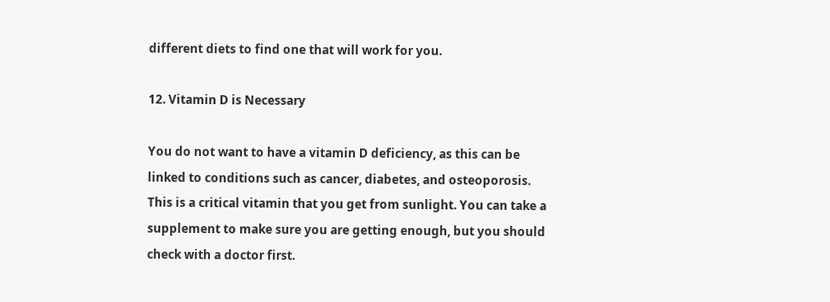different diets to find one that will work for you.

12. Vitamin D is Necessary

You do not want to have a vitamin D deficiency, as this can be linked to conditions such as cancer, diabetes, and osteoporosis. This is a critical vitamin that you get from sunlight. You can take a supplement to make sure you are getting enough, but you should check with a doctor first.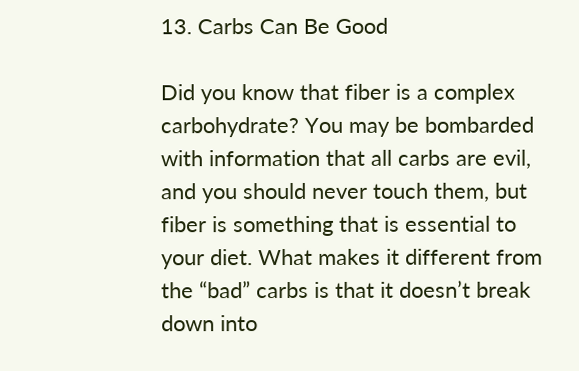13. Carbs Can Be Good

Did you know that fiber is a complex carbohydrate? You may be bombarded with information that all carbs are evil, and you should never touch them, but fiber is something that is essential to your diet. What makes it different from the “bad” carbs is that it doesn’t break down into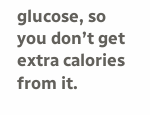glucose, so you don’t get extra calories from it.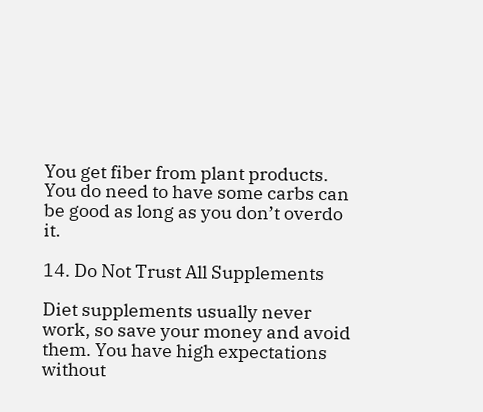You get fiber from plant products. You do need to have some carbs can be good as long as you don’t overdo it.

14. Do Not Trust All Supplements

Diet supplements usually never work, so save your money and avoid them. You have high expectations without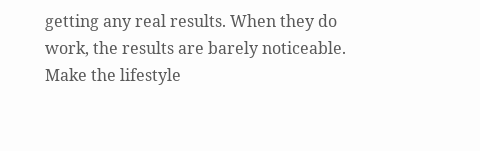getting any real results. When they do work, the results are barely noticeable. Make the lifestyle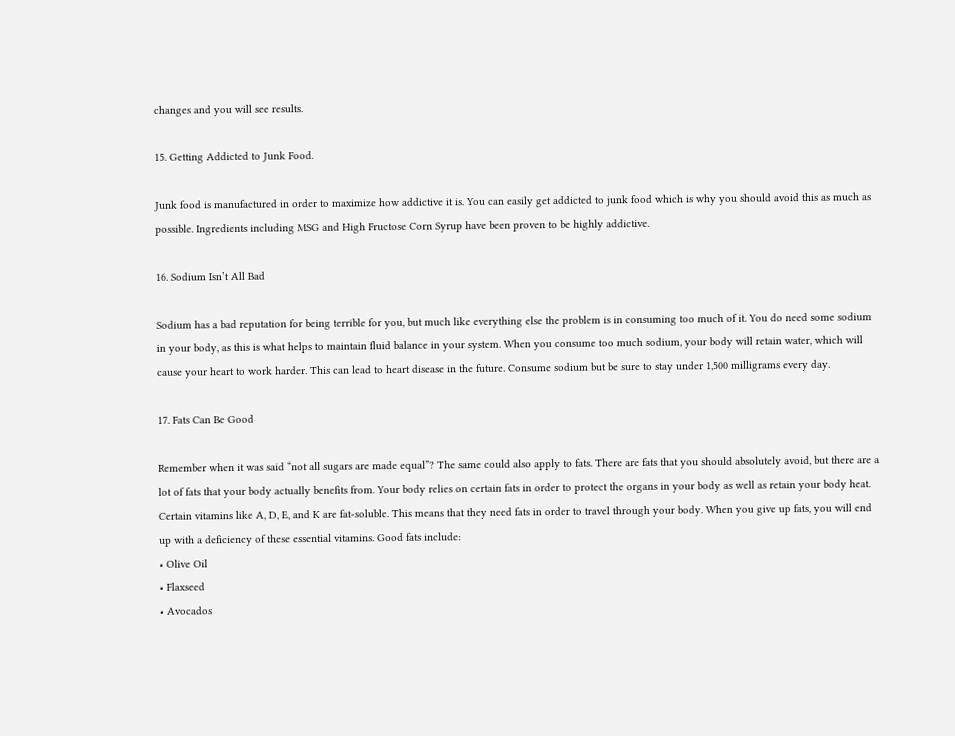changes and you will see results.

15. Getting Addicted to Junk Food.

Junk food is manufactured in order to maximize how addictive it is. You can easily get addicted to junk food which is why you should avoid this as much as possible. Ingredients including MSG and High Fructose Corn Syrup have been proven to be highly addictive.

16. Sodium Isn’t All Bad

Sodium has a bad reputation for being terrible for you, but much like everything else the problem is in consuming too much of it. You do need some sodium in your body, as this is what helps to maintain fluid balance in your system. When you consume too much sodium, your body will retain water, which will cause your heart to work harder. This can lead to heart disease in the future. Consume sodium but be sure to stay under 1,500 milligrams every day.

17. Fats Can Be Good

Remember when it was said “not all sugars are made equal”? The same could also apply to fats. There are fats that you should absolutely avoid, but there are a lot of fats that your body actually benefits from. Your body relies on certain fats in order to protect the organs in your body as well as retain your body heat. Certain vitamins like A, D, E, and K are fat-soluble. This means that they need fats in order to travel through your body. When you give up fats, you will end up with a deficiency of these essential vitamins. Good fats include:
• Olive Oil
• Flaxseed
• Avocados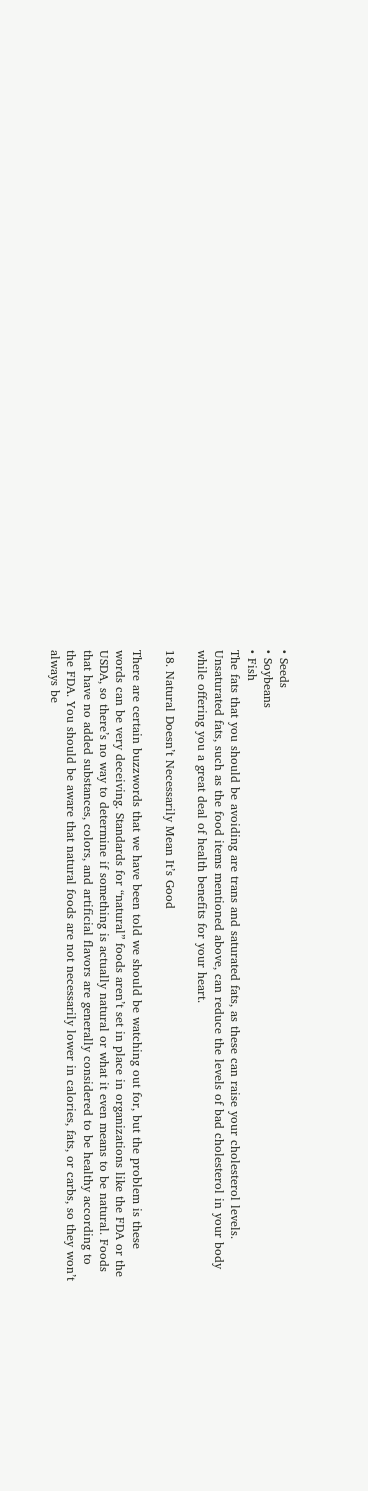• Seeds
• Soybeans
• Fish
The fats that you should be avoiding are trans and saturated fats, as these can raise your cholesterol levels. Unsaturated fats, such as the food items mentioned above, can reduce the levels of bad cholesterol in your body while offering you a great deal of health benefits for your heart.

18. Natural Doesn’t Necessarily Mean It’s Good

There are certain buzzwords that we have been told we should be watching out for, but the problem is these words can be very deceiving. Standards for “natural” foods aren’t set in place in organizations like the FDA or the USDA, so there’s no way to determine if something is actually natural or what it even means to be natural. Foods that have no added substances, colors, and artificial flavors are generally considered to be healthy according to the FDA. You should be aware that natural foods are not necessarily lower in calories, fats, or carbs, so they won’t always be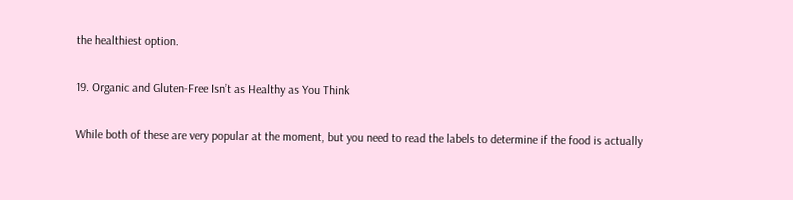the healthiest option.

19. Organic and Gluten-Free Isn’t as Healthy as You Think

While both of these are very popular at the moment, but you need to read the labels to determine if the food is actually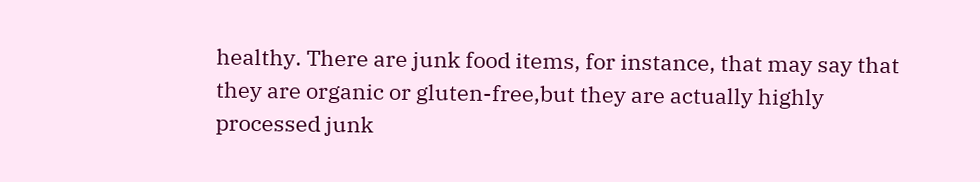healthy. There are junk food items, for instance, that may say that they are organic or gluten-free,but they are actually highly processed junk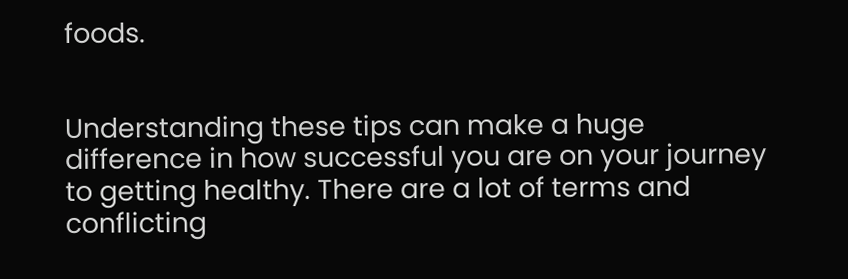foods.


Understanding these tips can make a huge difference in how successful you are on your journey to getting healthy. There are a lot of terms and conflicting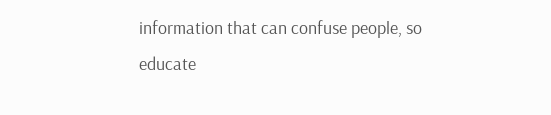information that can confuse people, so educate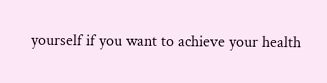yourself if you want to achieve your health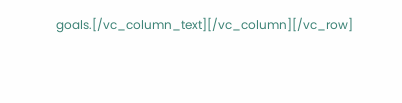goals.[/vc_column_text][/vc_column][/vc_row]